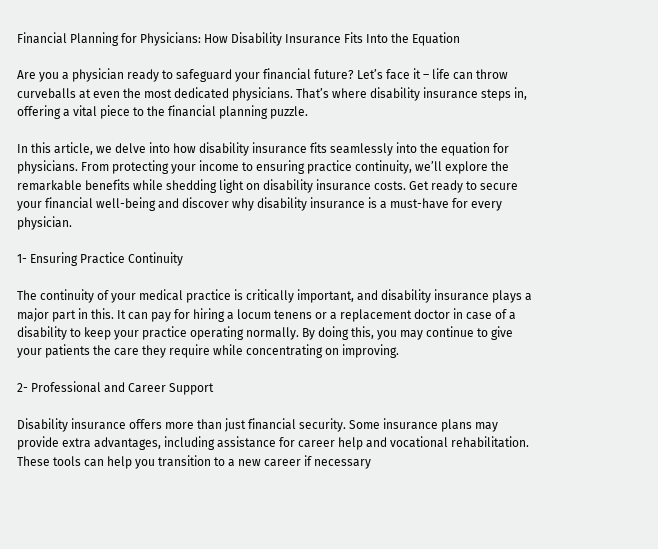Financial Planning for Physicians: How Disability Insurance Fits Into the Equation

Are you a physician ready to safeguard your financial future? Let’s face it – life can throw curveballs at even the most dedicated physicians. That’s where disability insurance steps in, offering a vital piece to the financial planning puzzle.

In this article, we delve into how disability insurance fits seamlessly into the equation for physicians. From protecting your income to ensuring practice continuity, we’ll explore the remarkable benefits while shedding light on disability insurance costs. Get ready to secure your financial well-being and discover why disability insurance is a must-have for every physician.

1- Ensuring Practice Continuity

The continuity of your medical practice is critically important, and disability insurance plays a major part in this. It can pay for hiring a locum tenens or a replacement doctor in case of a disability to keep your practice operating normally. By doing this, you may continue to give your patients the care they require while concentrating on improving.

2- Professional and Career Support

Disability insurance offers more than just financial security. Some insurance plans may provide extra advantages, including assistance for career help and vocational rehabilitation. These tools can help you transition to a new career if necessary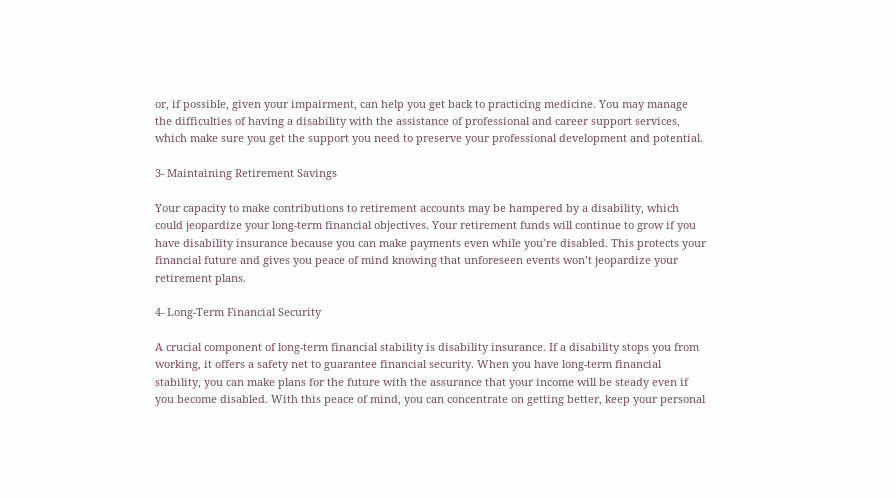or, if possible, given your impairment, can help you get back to practicing medicine. You may manage the difficulties of having a disability with the assistance of professional and career support services, which make sure you get the support you need to preserve your professional development and potential.

3- Maintaining Retirement Savings

Your capacity to make contributions to retirement accounts may be hampered by a disability, which could jeopardize your long-term financial objectives. Your retirement funds will continue to grow if you have disability insurance because you can make payments even while you’re disabled. This protects your financial future and gives you peace of mind knowing that unforeseen events won’t jeopardize your retirement plans.

4- Long-Term Financial Security

A crucial component of long-term financial stability is disability insurance. If a disability stops you from working, it offers a safety net to guarantee financial security. When you have long-term financial stability, you can make plans for the future with the assurance that your income will be steady even if you become disabled. With this peace of mind, you can concentrate on getting better, keep your personal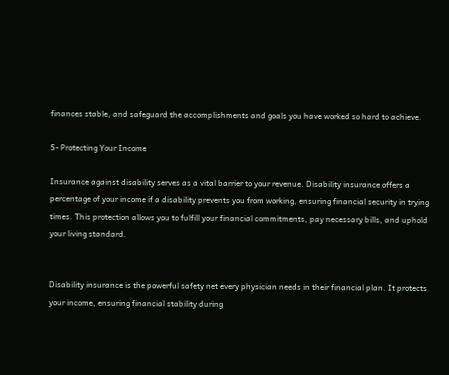finances stable, and safeguard the accomplishments and goals you have worked so hard to achieve.

5- Protecting Your Income

Insurance against disability serves as a vital barrier to your revenue. Disability insurance offers a percentage of your income if a disability prevents you from working, ensuring financial security in trying times. This protection allows you to fulfill your financial commitments, pay necessary bills, and uphold your living standard.


Disability insurance is the powerful safety net every physician needs in their financial plan. It protects your income, ensuring financial stability during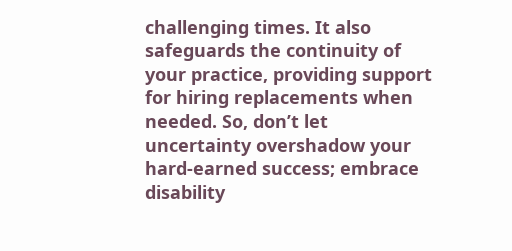challenging times. It also safeguards the continuity of your practice, providing support for hiring replacements when needed. So, don’t let uncertainty overshadow your hard-earned success; embrace disability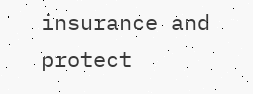insurance and protect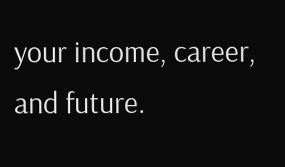your income, career, and future.